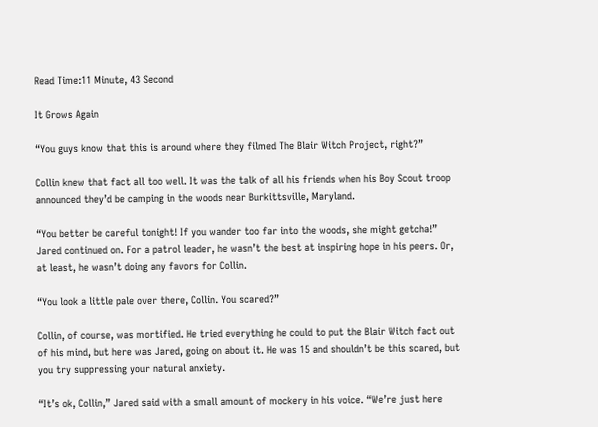Read Time:11 Minute, 43 Second

It Grows Again

“You guys know that this is around where they filmed The Blair Witch Project, right?”

Collin knew that fact all too well. It was the talk of all his friends when his Boy Scout troop announced they’d be camping in the woods near Burkittsville, Maryland.

“You better be careful tonight! If you wander too far into the woods, she might getcha!” Jared continued on. For a patrol leader, he wasn’t the best at inspiring hope in his peers. Or, at least, he wasn’t doing any favors for Collin.

“You look a little pale over there, Collin. You scared?”

Collin, of course, was mortified. He tried everything he could to put the Blair Witch fact out of his mind, but here was Jared, going on about it. He was 15 and shouldn’t be this scared, but you try suppressing your natural anxiety.

“It’s ok, Collin,” Jared said with a small amount of mockery in his voice. “We’re just here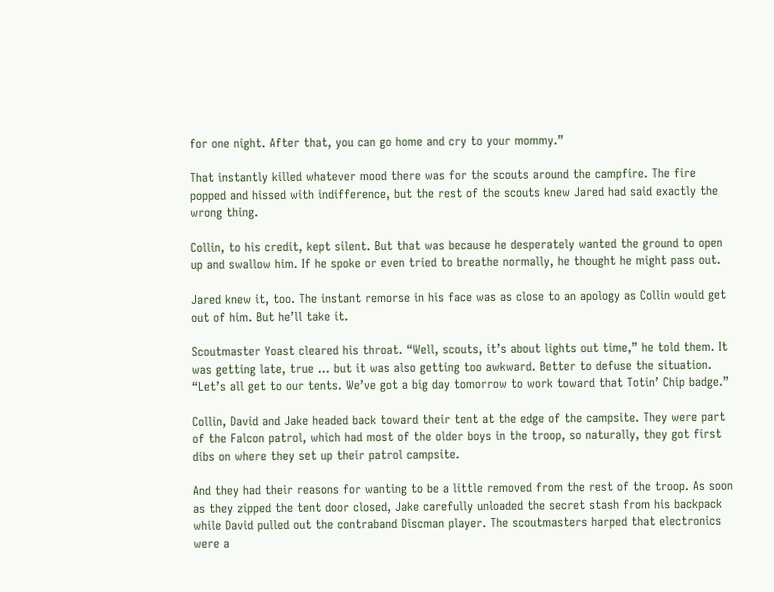for one night. After that, you can go home and cry to your mommy.”

That instantly killed whatever mood there was for the scouts around the campfire. The fire popped and hissed with indifference, but the rest of the scouts knew Jared had said exactly the wrong thing.

Collin, to his credit, kept silent. But that was because he desperately wanted the ground to open up and swallow him. If he spoke or even tried to breathe normally, he thought he might pass out.

Jared knew it, too. The instant remorse in his face was as close to an apology as Collin would get out of him. But he’ll take it.

Scoutmaster Yoast cleared his throat. “Well, scouts, it’s about lights out time,” he told them. It was getting late, true … but it was also getting too awkward. Better to defuse the situation. “Let’s all get to our tents. We’ve got a big day tomorrow to work toward that Totin’ Chip badge.”

Collin, David and Jake headed back toward their tent at the edge of the campsite. They were part of the Falcon patrol, which had most of the older boys in the troop, so naturally, they got first dibs on where they set up their patrol campsite.

And they had their reasons for wanting to be a little removed from the rest of the troop. As soon as they zipped the tent door closed, Jake carefully unloaded the secret stash from his backpack while David pulled out the contraband Discman player. The scoutmasters harped that electronics were a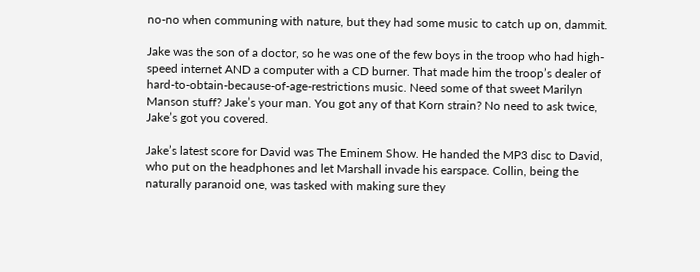no-no when communing with nature, but they had some music to catch up on, dammit.

Jake was the son of a doctor, so he was one of the few boys in the troop who had high-speed internet AND a computer with a CD burner. That made him the troop’s dealer of hard-to-obtain-because-of-age-restrictions music. Need some of that sweet Marilyn Manson stuff? Jake’s your man. You got any of that Korn strain? No need to ask twice, Jake’s got you covered.

Jake’s latest score for David was The Eminem Show. He handed the MP3 disc to David, who put on the headphones and let Marshall invade his earspace. Collin, being the naturally paranoid one, was tasked with making sure they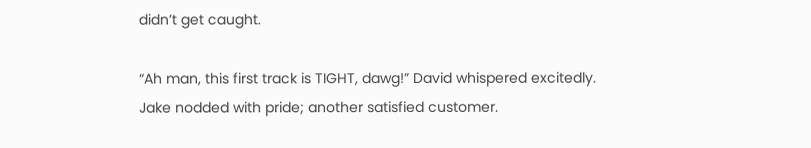didn’t get caught.

“Ah man, this first track is TIGHT, dawg!” David whispered excitedly. Jake nodded with pride; another satisfied customer.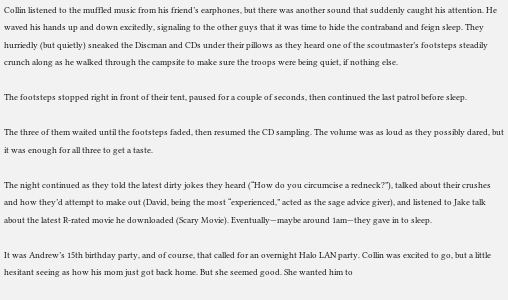Collin listened to the muffled music from his friend’s earphones, but there was another sound that suddenly caught his attention. He waved his hands up and down excitedly, signaling to the other guys that it was time to hide the contraband and feign sleep. They hurriedly (but quietly) sneaked the Discman and CDs under their pillows as they heard one of the scoutmaster’s footsteps steadily crunch along as he walked through the campsite to make sure the troops were being quiet, if nothing else.

The footsteps stopped right in front of their tent, paused for a couple of seconds, then continued the last patrol before sleep.

The three of them waited until the footsteps faded, then resumed the CD sampling. The volume was as loud as they possibly dared, but it was enough for all three to get a taste.

The night continued as they told the latest dirty jokes they heard (“How do you circumcise a redneck?”), talked about their crushes and how they’d attempt to make out (David, being the most “experienced,” acted as the sage advice giver), and listened to Jake talk about the latest R-rated movie he downloaded (Scary Movie). Eventually—maybe around 1am—they gave in to sleep.

It was Andrew’s 15th birthday party, and of course, that called for an overnight Halo LAN party. Collin was excited to go, but a little hesitant seeing as how his mom just got back home. But she seemed good. She wanted him to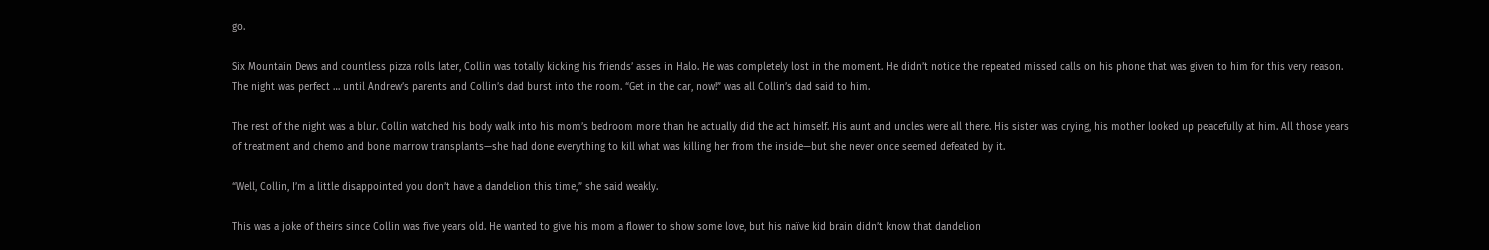go.

Six Mountain Dews and countless pizza rolls later, Collin was totally kicking his friends’ asses in Halo. He was completely lost in the moment. He didn’t notice the repeated missed calls on his phone that was given to him for this very reason. The night was perfect … until Andrew’s parents and Collin’s dad burst into the room. “Get in the car, now!” was all Collin’s dad said to him.

The rest of the night was a blur. Collin watched his body walk into his mom’s bedroom more than he actually did the act himself. His aunt and uncles were all there. His sister was crying, his mother looked up peacefully at him. All those years of treatment and chemo and bone marrow transplants—she had done everything to kill what was killing her from the inside—but she never once seemed defeated by it.

“Well, Collin, I’m a little disappointed you don’t have a dandelion this time,” she said weakly.

This was a joke of theirs since Collin was five years old. He wanted to give his mom a flower to show some love, but his naïve kid brain didn’t know that dandelion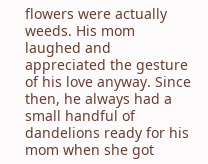flowers were actually weeds. His mom laughed and appreciated the gesture of his love anyway. Since then, he always had a small handful of dandelions ready for his mom when she got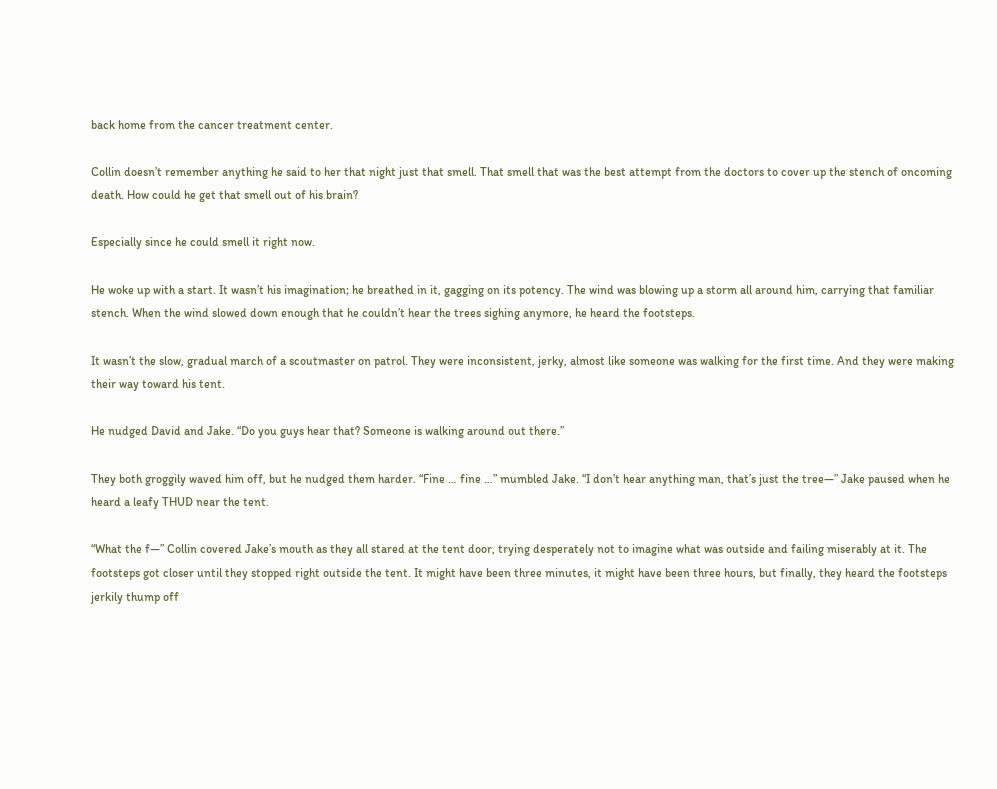back home from the cancer treatment center.

Collin doesn’t remember anything he said to her that night just that smell. That smell that was the best attempt from the doctors to cover up the stench of oncoming death. How could he get that smell out of his brain?

Especially since he could smell it right now.

He woke up with a start. It wasn’t his imagination; he breathed in it, gagging on its potency. The wind was blowing up a storm all around him, carrying that familiar stench. When the wind slowed down enough that he couldn’t hear the trees sighing anymore, he heard the footsteps.

It wasn’t the slow, gradual march of a scoutmaster on patrol. They were inconsistent, jerky, almost like someone was walking for the first time. And they were making their way toward his tent.

He nudged David and Jake. “Do you guys hear that? Someone is walking around out there.”

They both groggily waved him off, but he nudged them harder. “Fine … fine …” mumbled Jake. “I don’t hear anything man, that’s just the tree—” Jake paused when he heard a leafy THUD near the tent.

“What the f—” Collin covered Jake’s mouth as they all stared at the tent door, trying desperately not to imagine what was outside and failing miserably at it. The footsteps got closer until they stopped right outside the tent. It might have been three minutes, it might have been three hours, but finally, they heard the footsteps jerkily thump off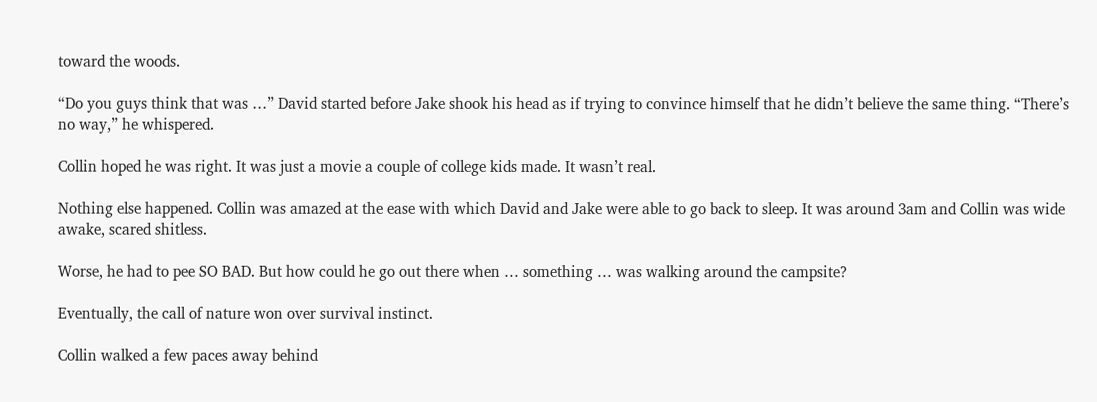toward the woods.

“Do you guys think that was …” David started before Jake shook his head as if trying to convince himself that he didn’t believe the same thing. “There’s no way,” he whispered.

Collin hoped he was right. It was just a movie a couple of college kids made. It wasn’t real.

Nothing else happened. Collin was amazed at the ease with which David and Jake were able to go back to sleep. It was around 3am and Collin was wide awake, scared shitless.

Worse, he had to pee SO BAD. But how could he go out there when … something … was walking around the campsite?

Eventually, the call of nature won over survival instinct.

Collin walked a few paces away behind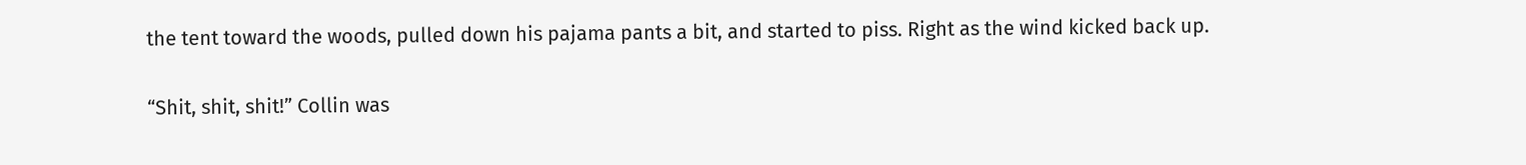the tent toward the woods, pulled down his pajama pants a bit, and started to piss. Right as the wind kicked back up.

“Shit, shit, shit!” Collin was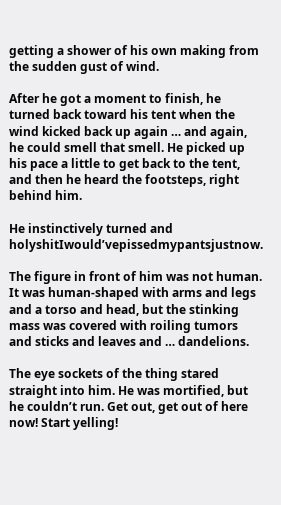getting a shower of his own making from the sudden gust of wind.

After he got a moment to finish, he turned back toward his tent when the wind kicked back up again … and again, he could smell that smell. He picked up his pace a little to get back to the tent, and then he heard the footsteps, right behind him.

He instinctively turned and holyshitIwould’vepissedmypantsjustnow.

The figure in front of him was not human. It was human-shaped with arms and legs and a torso and head, but the stinking mass was covered with roiling tumors and sticks and leaves and … dandelions.

The eye sockets of the thing stared straight into him. He was mortified, but he couldn’t run. Get out, get out of here now! Start yelling!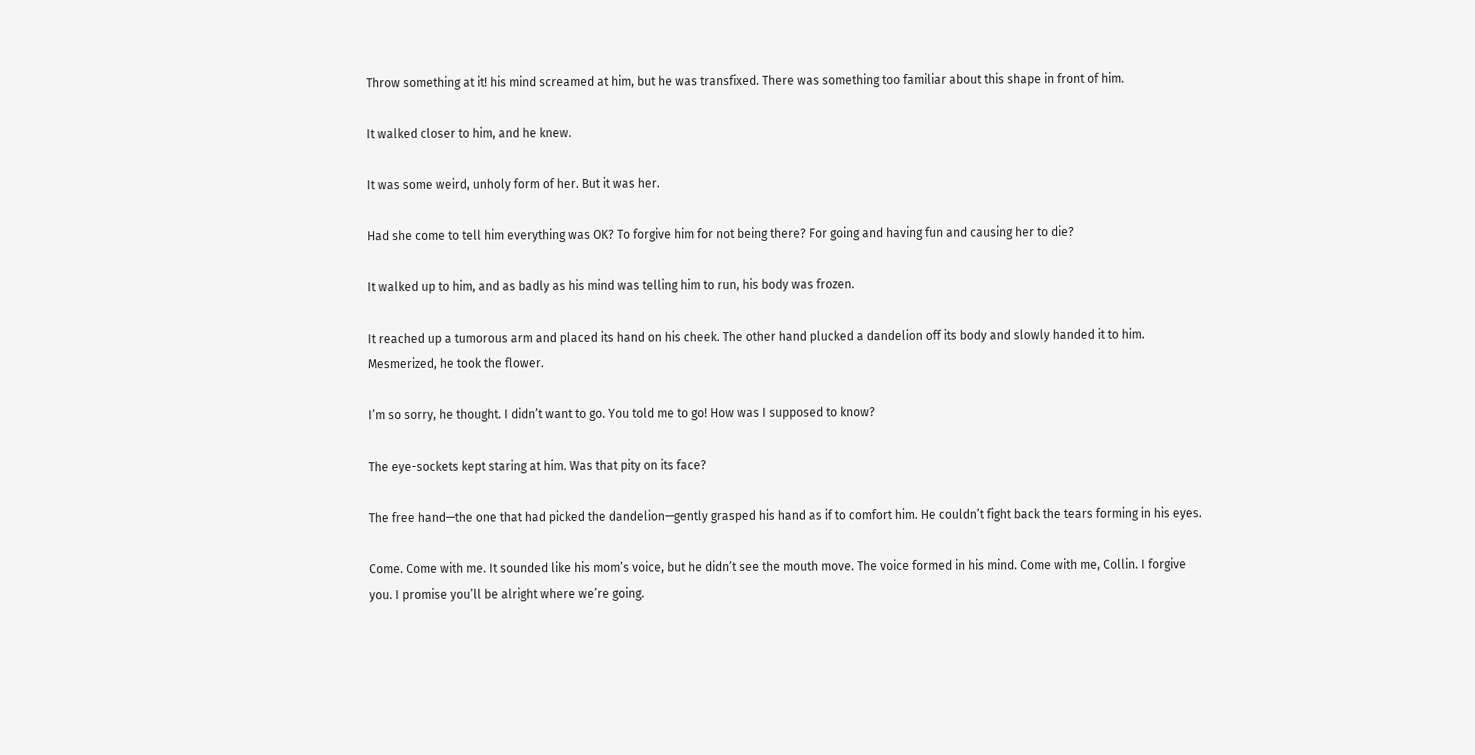Throw something at it! his mind screamed at him, but he was transfixed. There was something too familiar about this shape in front of him.

It walked closer to him, and he knew.

It was some weird, unholy form of her. But it was her.

Had she come to tell him everything was OK? To forgive him for not being there? For going and having fun and causing her to die?

It walked up to him, and as badly as his mind was telling him to run, his body was frozen.

It reached up a tumorous arm and placed its hand on his cheek. The other hand plucked a dandelion off its body and slowly handed it to him. Mesmerized, he took the flower.

I’m so sorry, he thought. I didn’t want to go. You told me to go! How was I supposed to know?

The eye-sockets kept staring at him. Was that pity on its face?

The free hand—the one that had picked the dandelion—gently grasped his hand as if to comfort him. He couldn’t fight back the tears forming in his eyes.

Come. Come with me. It sounded like his mom’s voice, but he didn’t see the mouth move. The voice formed in his mind. Come with me, Collin. I forgive you. I promise you’ll be alright where we’re going.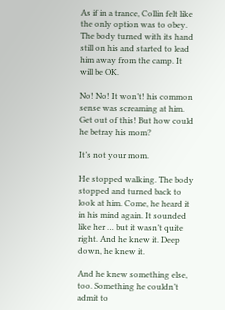As if in a trance, Collin felt like the only option was to obey. The body turned with its hand still on his and started to lead him away from the camp. It will be OK.

No! No! It won’t! his common sense was screaming at him. Get out of this! But how could he betray his mom?

It’s not your mom.

He stopped walking. The body stopped and turned back to look at him. Come, he heard it in his mind again. It sounded like her … but it wasn’t quite right. And he knew it. Deep down, he knew it.

And he knew something else, too. Something he couldn’t admit to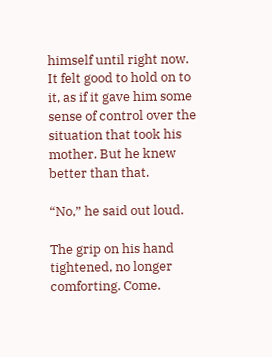himself until right now. It felt good to hold on to it, as if it gave him some sense of control over the situation that took his mother. But he knew better than that.

“No,” he said out loud.

The grip on his hand tightened, no longer comforting. Come.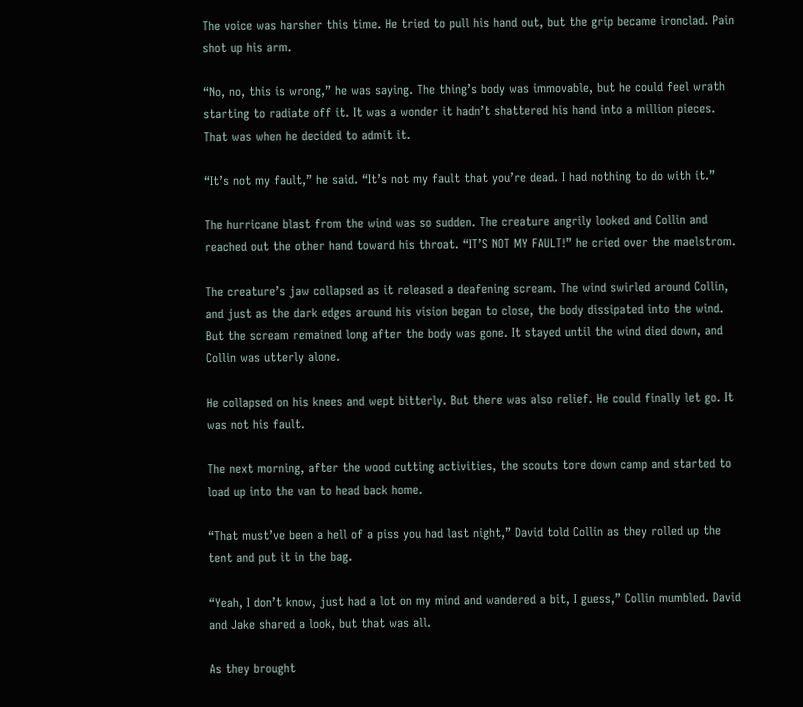The voice was harsher this time. He tried to pull his hand out, but the grip became ironclad. Pain shot up his arm.

“No, no, this is wrong,” he was saying. The thing’s body was immovable, but he could feel wrath starting to radiate off it. It was a wonder it hadn’t shattered his hand into a million pieces. That was when he decided to admit it.

“It’s not my fault,” he said. “It’s not my fault that you’re dead. I had nothing to do with it.”

The hurricane blast from the wind was so sudden. The creature angrily looked and Collin and reached out the other hand toward his throat. “IT’S NOT MY FAULT!” he cried over the maelstrom.

The creature’s jaw collapsed as it released a deafening scream. The wind swirled around Collin, and just as the dark edges around his vision began to close, the body dissipated into the wind. But the scream remained long after the body was gone. It stayed until the wind died down, and Collin was utterly alone.

He collapsed on his knees and wept bitterly. But there was also relief. He could finally let go. It was not his fault.

The next morning, after the wood cutting activities, the scouts tore down camp and started to load up into the van to head back home.

“That must’ve been a hell of a piss you had last night,” David told Collin as they rolled up the tent and put it in the bag.

“Yeah, I don’t know, just had a lot on my mind and wandered a bit, I guess,” Collin mumbled. David and Jake shared a look, but that was all.

As they brought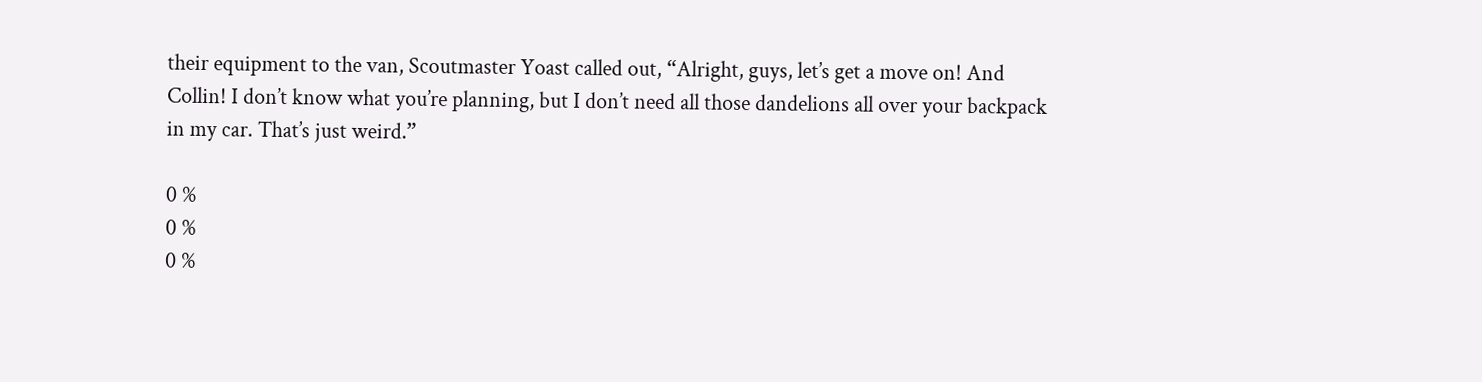their equipment to the van, Scoutmaster Yoast called out, “Alright, guys, let’s get a move on! And Collin! I don’t know what you’re planning, but I don’t need all those dandelions all over your backpack in my car. That’s just weird.”

0 %
0 %
0 %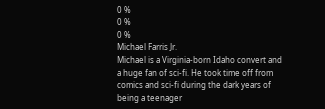0 %
0 %
0 %
Michael Farris Jr.
Michael is a Virginia-born Idaho convert and a huge fan of sci-fi. He took time off from comics and sci-fi during the dark years of being a teenager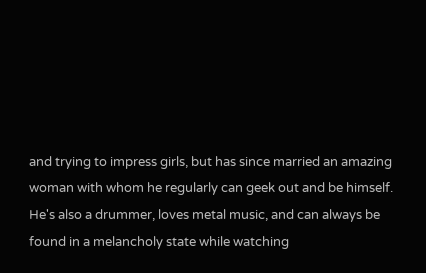and trying to impress girls, but has since married an amazing woman with whom he regularly can geek out and be himself. He's also a drummer, loves metal music, and can always be found in a melancholy state while watching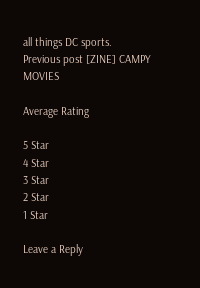all things DC sports.
Previous post [ZINE] CAMPY MOVIES

Average Rating

5 Star
4 Star
3 Star
2 Star
1 Star

Leave a Reply